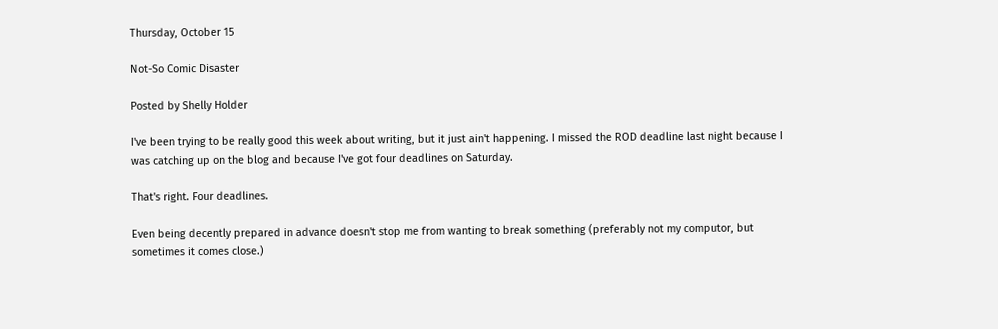Thursday, October 15

Not-So Comic Disaster

Posted by Shelly Holder

I've been trying to be really good this week about writing, but it just ain't happening. I missed the ROD deadline last night because I was catching up on the blog and because I've got four deadlines on Saturday.

That's right. Four deadlines.

Even being decently prepared in advance doesn't stop me from wanting to break something (preferably not my computor, but sometimes it comes close.)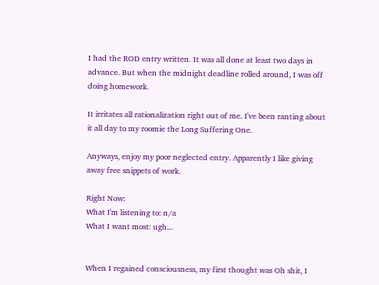I had the ROD entry written. It was all done at least two days in advance. But when the midnight deadline rolled around, I was off doing homework.

It irritates all rationalization right out of me. I've been ranting about it all day to my roomie the Long Suffering One.

Anyways, enjoy my poor neglected entry. Apparently I like giving away free snippets of work.

Right Now:
What I'm listening to: n/a
What I want most: ugh...


When I regained consciousness, my first thought was Oh shit, I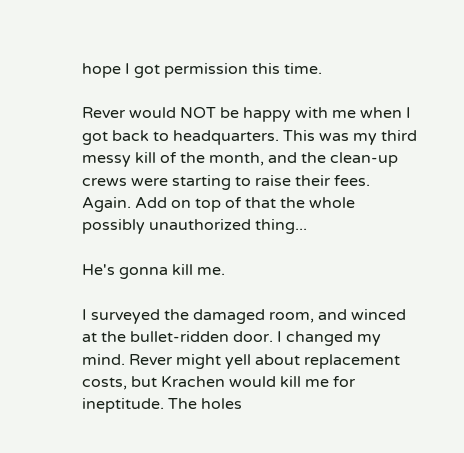hope I got permission this time.

Rever would NOT be happy with me when I got back to headquarters. This was my third messy kill of the month, and the clean-up crews were starting to raise their fees. Again. Add on top of that the whole possibly unauthorized thing...

He's gonna kill me.

I surveyed the damaged room, and winced at the bullet-ridden door. I changed my mind. Rever might yell about replacement costs, but Krachen would kill me for ineptitude. The holes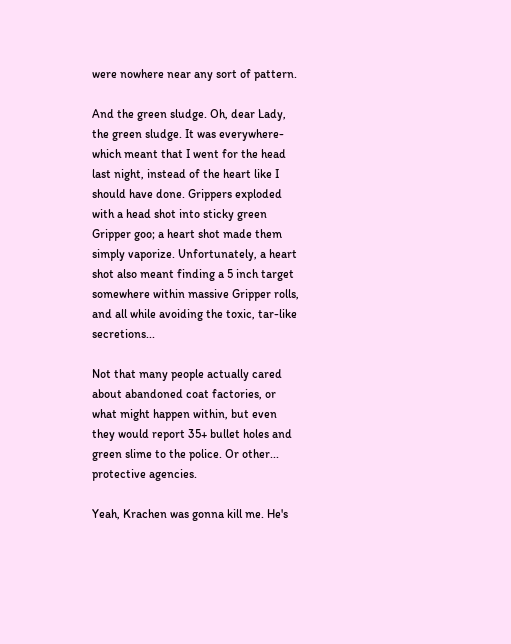were nowhere near any sort of pattern.

And the green sludge. Oh, dear Lady, the green sludge. It was everywhere- which meant that I went for the head last night, instead of the heart like I should have done. Grippers exploded with a head shot into sticky green Gripper goo; a heart shot made them simply vaporize. Unfortunately, a heart shot also meant finding a 5 inch target somewhere within massive Gripper rolls, and all while avoiding the toxic, tar-like secretions...

Not that many people actually cared about abandoned coat factories, or what might happen within, but even they would report 35+ bullet holes and green slime to the police. Or other... protective agencies.

Yeah, Krachen was gonna kill me. He's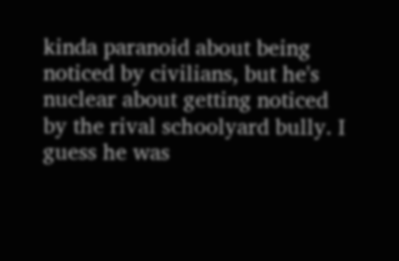kinda paranoid about being noticed by civilians, but he's nuclear about getting noticed by the rival schoolyard bully. I guess he was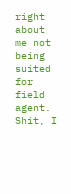right about me not being suited for field agent. Shit, I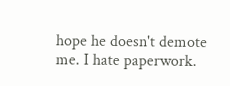hope he doesn't demote me. I hate paperwork.